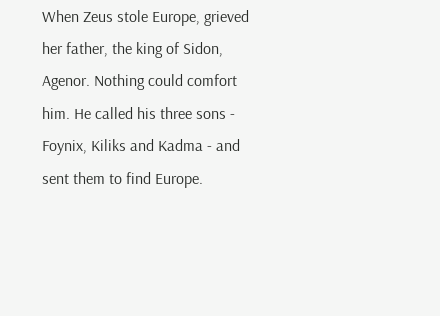When Zeus stole Europe, grieved her father, the king of Sidon, Agenor. Nothing could comfort him. He called his three sons - Foynix, Kiliks and Kadma - and sent them to find Europe.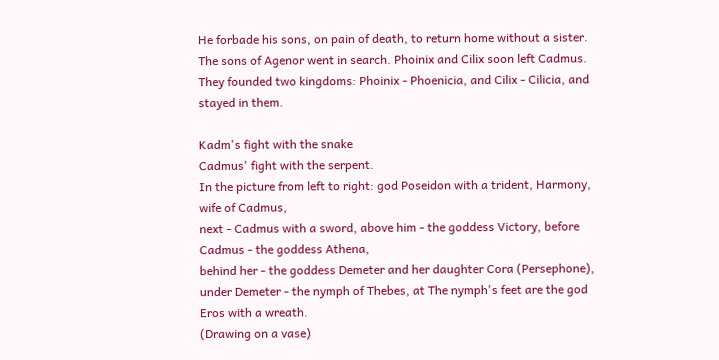He forbade his sons, on pain of death, to return home without a sister. The sons of Agenor went in search. Phoinix and Cilix soon left Cadmus. They founded two kingdoms: Phoinix - Phoenicia, and Cilix - Cilicia, and stayed in them.

Kadm's fight with the snake
Cadmus' fight with the serpent.
In the picture from left to right: god Poseidon with a trident, Harmony, wife of Cadmus,
next - Cadmus with a sword, above him - the goddess Victory, before Cadmus - the goddess Athena,
behind her - the goddess Demeter and her daughter Cora (Persephone),
under Demeter - the nymph of Thebes, at The nymph's feet are the god Eros with a wreath.
(Drawing on a vase)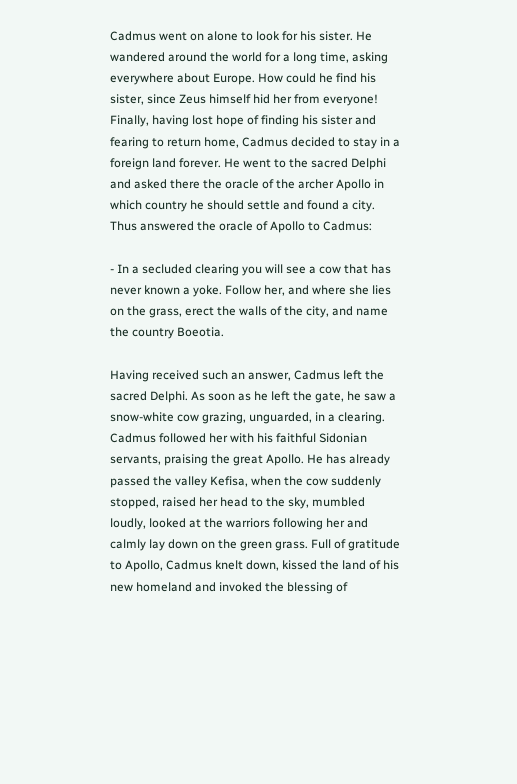Cadmus went on alone to look for his sister. He wandered around the world for a long time, asking everywhere about Europe. How could he find his sister, since Zeus himself hid her from everyone! Finally, having lost hope of finding his sister and fearing to return home, Cadmus decided to stay in a foreign land forever. He went to the sacred Delphi and asked there the oracle of the archer Apollo in which country he should settle and found a city. Thus answered the oracle of Apollo to Cadmus:

- In a secluded clearing you will see a cow that has never known a yoke. Follow her, and where she lies on the grass, erect the walls of the city, and name the country Boeotia.

Having received such an answer, Cadmus left the sacred Delphi. As soon as he left the gate, he saw a snow-white cow grazing, unguarded, in a clearing. Cadmus followed her with his faithful Sidonian servants, praising the great Apollo. He has already passed the valley Kefisa, when the cow suddenly stopped, raised her head to the sky, mumbled loudly, looked at the warriors following her and calmly lay down on the green grass. Full of gratitude to Apollo, Cadmus knelt down, kissed the land of his new homeland and invoked the blessing of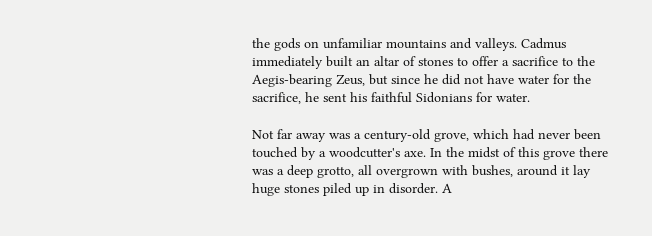the gods on unfamiliar mountains and valleys. Cadmus immediately built an altar of stones to offer a sacrifice to the Aegis-bearing Zeus, but since he did not have water for the sacrifice, he sent his faithful Sidonians for water.

Not far away was a century-old grove, which had never been touched by a woodcutter's axe. In the midst of this grove there was a deep grotto, all overgrown with bushes, around it lay huge stones piled up in disorder. A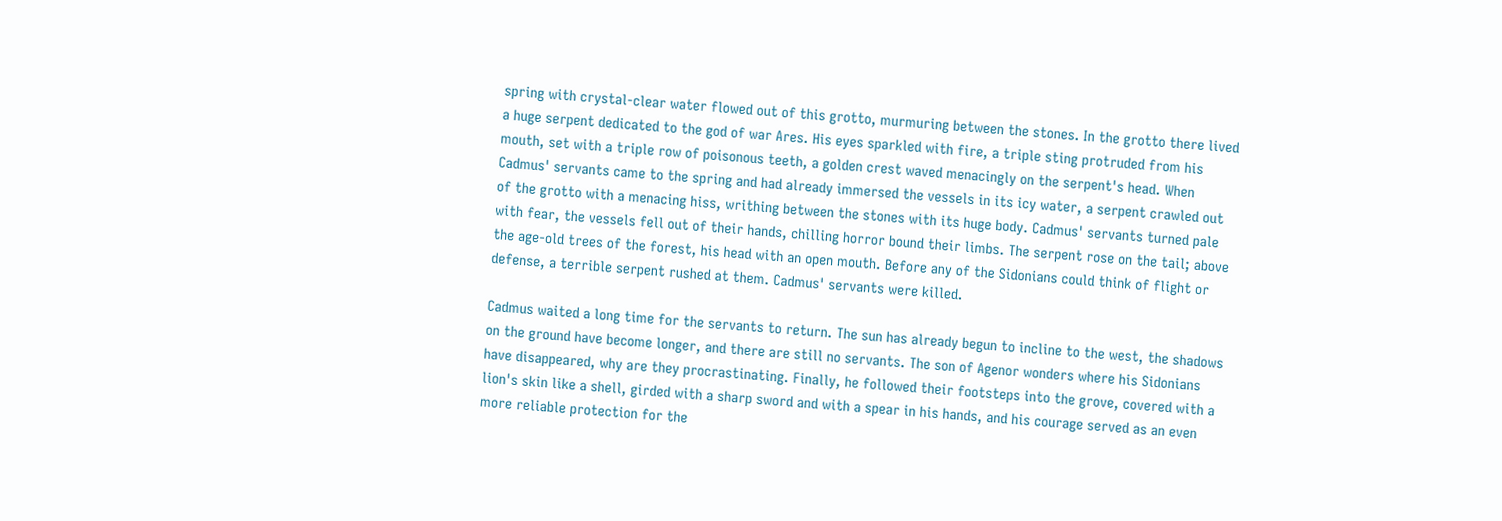spring with crystal-clear water flowed out of this grotto, murmuring between the stones. In the grotto there lived a huge serpent dedicated to the god of war Ares. His eyes sparkled with fire, a triple sting protruded from his mouth, set with a triple row of poisonous teeth, a golden crest waved menacingly on the serpent's head. When Cadmus' servants came to the spring and had already immersed the vessels in its icy water, a serpent crawled out of the grotto with a menacing hiss, writhing between the stones with its huge body. Cadmus' servants turned pale with fear, the vessels fell out of their hands, chilling horror bound their limbs. The serpent rose on the tail; above the age-old trees of the forest, his head with an open mouth. Before any of the Sidonians could think of flight or defense, a terrible serpent rushed at them. Cadmus' servants were killed.

Cadmus waited a long time for the servants to return. The sun has already begun to incline to the west, the shadows on the ground have become longer, and there are still no servants. The son of Agenor wonders where his Sidonians have disappeared, why are they procrastinating. Finally, he followed their footsteps into the grove, covered with a lion's skin like a shell, girded with a sharp sword and with a spear in his hands, and his courage served as an even more reliable protection for the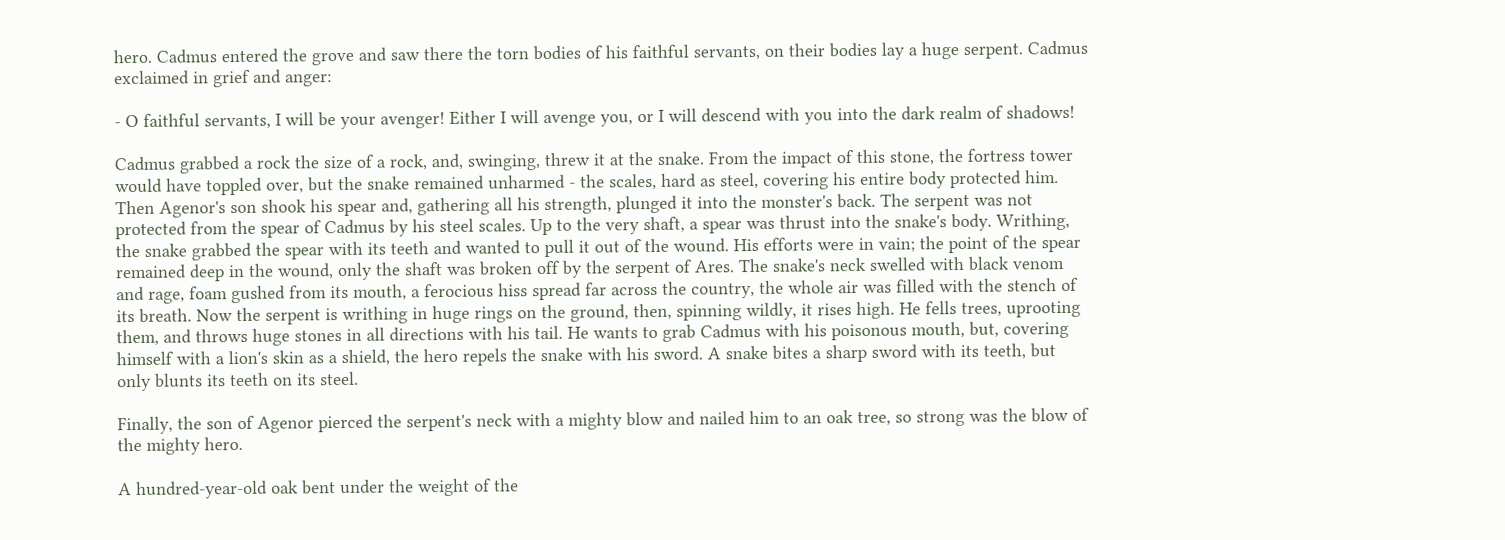hero. Cadmus entered the grove and saw there the torn bodies of his faithful servants, on their bodies lay a huge serpent. Cadmus exclaimed in grief and anger:

- O faithful servants, I will be your avenger! Either I will avenge you, or I will descend with you into the dark realm of shadows!

Cadmus grabbed a rock the size of a rock, and, swinging, threw it at the snake. From the impact of this stone, the fortress tower would have toppled over, but the snake remained unharmed - the scales, hard as steel, covering his entire body protected him. Then Agenor's son shook his spear and, gathering all his strength, plunged it into the monster's back. The serpent was not protected from the spear of Cadmus by his steel scales. Up to the very shaft, a spear was thrust into the snake's body. Writhing, the snake grabbed the spear with its teeth and wanted to pull it out of the wound. His efforts were in vain; the point of the spear remained deep in the wound, only the shaft was broken off by the serpent of Ares. The snake's neck swelled with black venom and rage, foam gushed from its mouth, a ferocious hiss spread far across the country, the whole air was filled with the stench of its breath. Now the serpent is writhing in huge rings on the ground, then, spinning wildly, it rises high. He fells trees, uprooting them, and throws huge stones in all directions with his tail. He wants to grab Cadmus with his poisonous mouth, but, covering himself with a lion's skin as a shield, the hero repels the snake with his sword. A snake bites a sharp sword with its teeth, but only blunts its teeth on its steel.

Finally, the son of Agenor pierced the serpent's neck with a mighty blow and nailed him to an oak tree, so strong was the blow of the mighty hero.

A hundred-year-old oak bent under the weight of the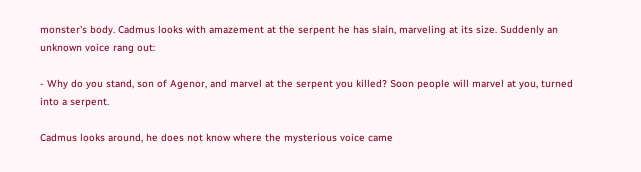monster's body. Cadmus looks with amazement at the serpent he has slain, marveling at its size. Suddenly an unknown voice rang out:

- Why do you stand, son of Agenor, and marvel at the serpent you killed? Soon people will marvel at you, turned into a serpent.

Cadmus looks around, he does not know where the mysterious voice came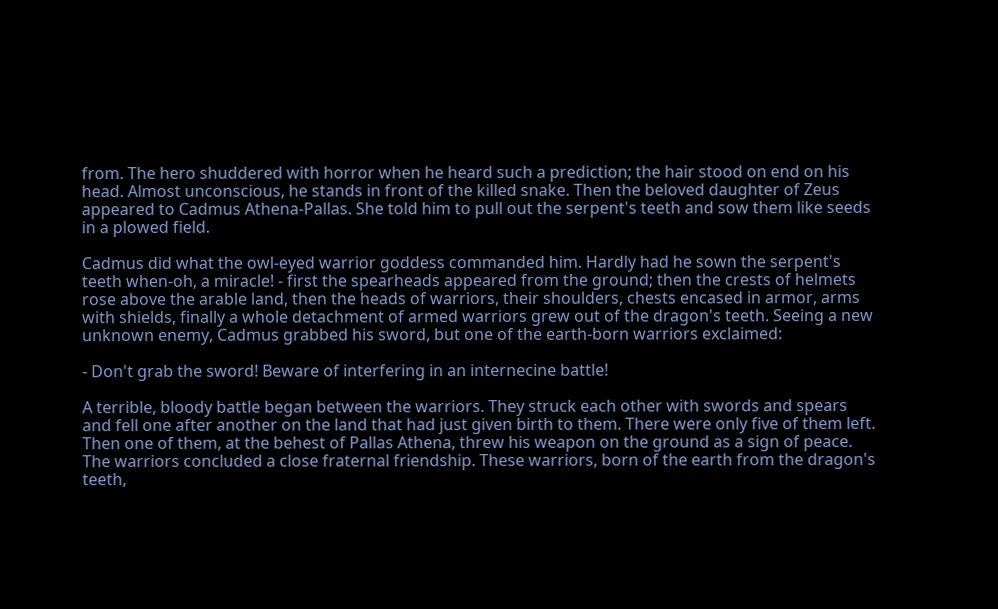from. The hero shuddered with horror when he heard such a prediction; the hair stood on end on his head. Almost unconscious, he stands in front of the killed snake. Then the beloved daughter of Zeus appeared to Cadmus Athena-Pallas. She told him to pull out the serpent's teeth and sow them like seeds in a plowed field.

Cadmus did what the owl-eyed warrior goddess commanded him. Hardly had he sown the serpent's teeth when-oh, a miracle! - first the spearheads appeared from the ground; then the crests of helmets rose above the arable land, then the heads of warriors, their shoulders, chests encased in armor, arms with shields, finally a whole detachment of armed warriors grew out of the dragon's teeth. Seeing a new unknown enemy, Cadmus grabbed his sword, but one of the earth-born warriors exclaimed:

- Don't grab the sword! Beware of interfering in an internecine battle!

A terrible, bloody battle began between the warriors. They struck each other with swords and spears and fell one after another on the land that had just given birth to them. There were only five of them left. Then one of them, at the behest of Pallas Athena, threw his weapon on the ground as a sign of peace. The warriors concluded a close fraternal friendship. These warriors, born of the earth from the dragon's teeth,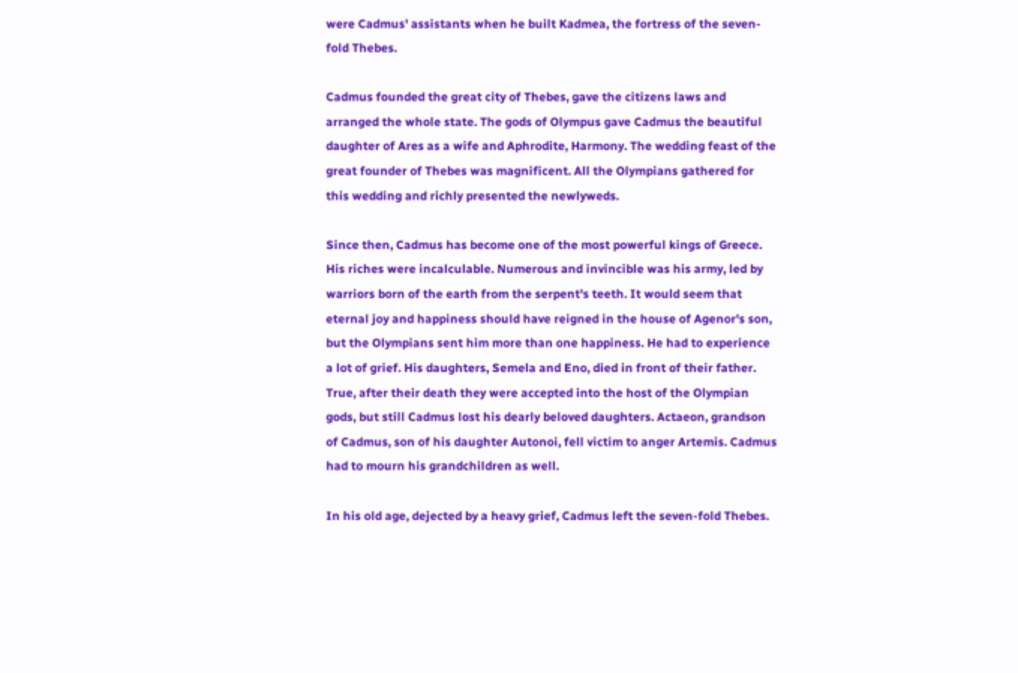were Cadmus' assistants when he built Kadmea, the fortress of the seven-fold Thebes.

Cadmus founded the great city of Thebes, gave the citizens laws and arranged the whole state. The gods of Olympus gave Cadmus the beautiful daughter of Ares as a wife and Aphrodite, Harmony. The wedding feast of the great founder of Thebes was magnificent. All the Olympians gathered for this wedding and richly presented the newlyweds.

Since then, Cadmus has become one of the most powerful kings of Greece. His riches were incalculable. Numerous and invincible was his army, led by warriors born of the earth from the serpent's teeth. It would seem that eternal joy and happiness should have reigned in the house of Agenor's son, but the Olympians sent him more than one happiness. He had to experience a lot of grief. His daughters, Semela and Eno, died in front of their father. True, after their death they were accepted into the host of the Olympian gods, but still Cadmus lost his dearly beloved daughters. Actaeon, grandson of Cadmus, son of his daughter Autonoi, fell victim to anger Artemis. Cadmus had to mourn his grandchildren as well.

In his old age, dejected by a heavy grief, Cadmus left the seven-fold Thebes.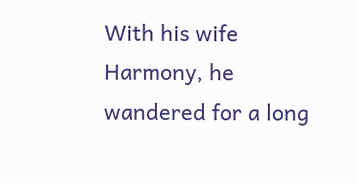With his wife Harmony, he wandered for a long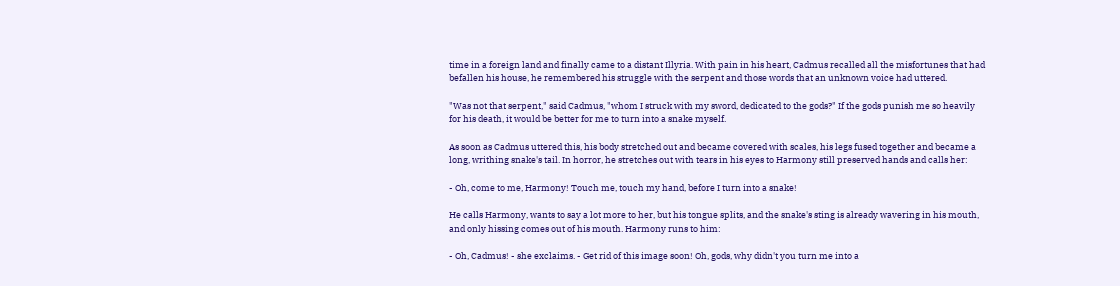time in a foreign land and finally came to a distant Illyria. With pain in his heart, Cadmus recalled all the misfortunes that had befallen his house, he remembered his struggle with the serpent and those words that an unknown voice had uttered.

"Was not that serpent," said Cadmus, "whom I struck with my sword, dedicated to the gods?" If the gods punish me so heavily for his death, it would be better for me to turn into a snake myself.

As soon as Cadmus uttered this, his body stretched out and became covered with scales, his legs fused together and became a long, writhing snake's tail. In horror, he stretches out with tears in his eyes to Harmony still preserved hands and calls her:

- Oh, come to me, Harmony! Touch me, touch my hand, before I turn into a snake!

He calls Harmony, wants to say a lot more to her, but his tongue splits, and the snake's sting is already wavering in his mouth, and only hissing comes out of his mouth. Harmony runs to him:

- Oh, Cadmus! - she exclaims. - Get rid of this image soon! Oh, gods, why didn't you turn me into a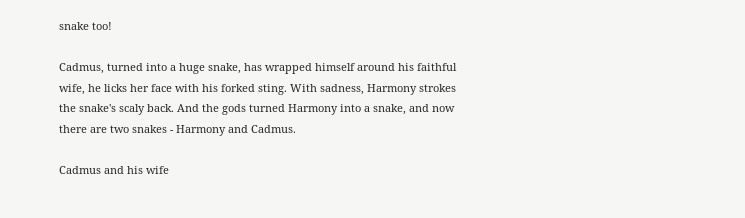snake too!

Cadmus, turned into a huge snake, has wrapped himself around his faithful wife, he licks her face with his forked sting. With sadness, Harmony strokes the snake's scaly back. And the gods turned Harmony into a snake, and now there are two snakes - Harmony and Cadmus.

Cadmus and his wife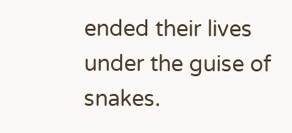ended their lives under the guise of snakes.